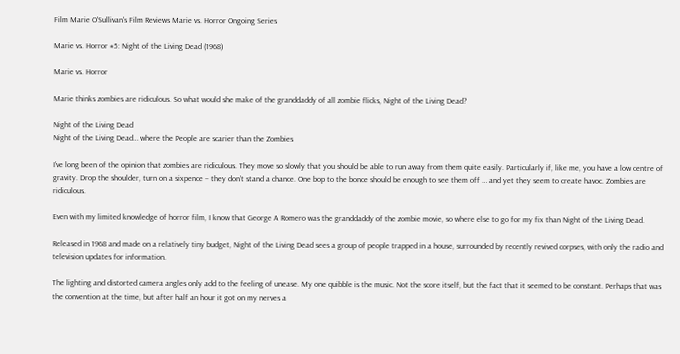Film Marie O'Sullivan's Film Reviews Marie vs. Horror Ongoing Series

Marie vs. Horror #5: Night of the Living Dead (1968)

Marie vs. Horror

Marie thinks zombies are ridiculous. So what would she make of the granddaddy of all zombie flicks, Night of the Living Dead?

Night of the Living Dead
Night of the Living Dead… where the People are scarier than the Zombies

I’ve long been of the opinion that zombies are ridiculous. They move so slowly that you should be able to run away from them quite easily. Particularly if, like me, you have a low centre of gravity. Drop the shoulder, turn on a sixpence – they don’t stand a chance. One bop to the bonce should be enough to see them off … and yet they seem to create havoc. Zombies are ridiculous.

Even with my limited knowledge of horror film, I know that George A Romero was the granddaddy of the zombie movie, so where else to go for my fix than Night of the Living Dead.

Released in 1968 and made on a relatively tiny budget, Night of the Living Dead sees a group of people trapped in a house, surrounded by recently revived corpses, with only the radio and television updates for information.

The lighting and distorted camera angles only add to the feeling of unease. My one quibble is the music. Not the score itself, but the fact that it seemed to be constant. Perhaps that was the convention at the time, but after half an hour it got on my nerves a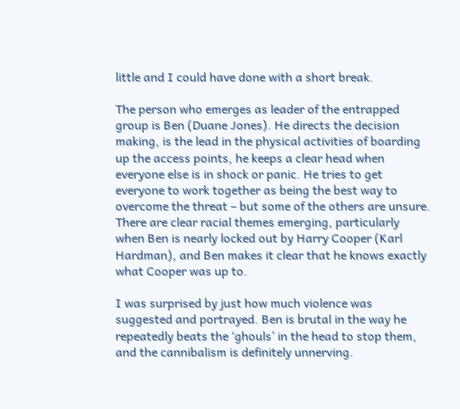little and I could have done with a short break.

The person who emerges as leader of the entrapped group is Ben (Duane Jones). He directs the decision making, is the lead in the physical activities of boarding up the access points, he keeps a clear head when everyone else is in shock or panic. He tries to get everyone to work together as being the best way to overcome the threat – but some of the others are unsure. There are clear racial themes emerging, particularly when Ben is nearly locked out by Harry Cooper (Karl Hardman), and Ben makes it clear that he knows exactly what Cooper was up to.

I was surprised by just how much violence was suggested and portrayed. Ben is brutal in the way he repeatedly beats the ‘ghouls’ in the head to stop them, and the cannibalism is definitely unnerving.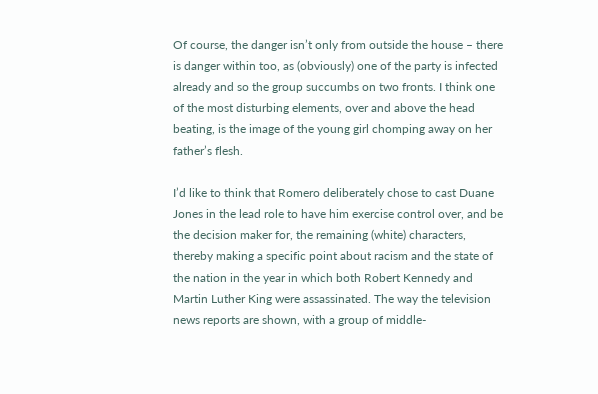Of course, the danger isn’t only from outside the house – there is danger within too, as (obviously) one of the party is infected already and so the group succumbs on two fronts. I think one of the most disturbing elements, over and above the head beating, is the image of the young girl chomping away on her father’s flesh.

I’d like to think that Romero deliberately chose to cast Duane Jones in the lead role to have him exercise control over, and be the decision maker for, the remaining (white) characters, thereby making a specific point about racism and the state of the nation in the year in which both Robert Kennedy and Martin Luther King were assassinated. The way the television news reports are shown, with a group of middle-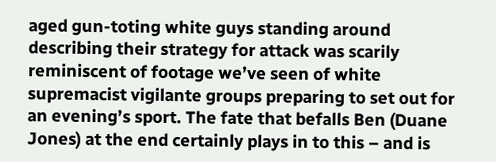aged gun-toting white guys standing around describing their strategy for attack was scarily reminiscent of footage we’ve seen of white supremacist vigilante groups preparing to set out for an evening’s sport. The fate that befalls Ben (Duane Jones) at the end certainly plays in to this – and is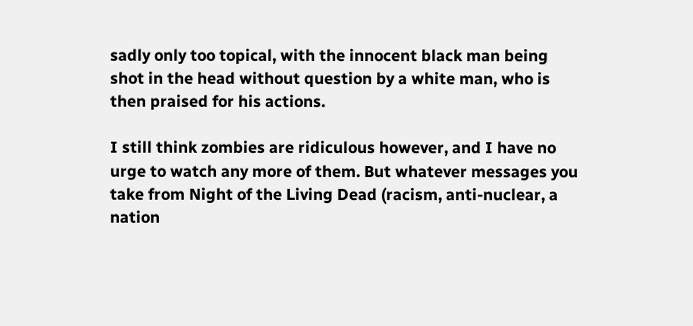sadly only too topical, with the innocent black man being shot in the head without question by a white man, who is then praised for his actions.

I still think zombies are ridiculous however, and I have no urge to watch any more of them. But whatever messages you take from Night of the Living Dead (racism, anti-nuclear, a nation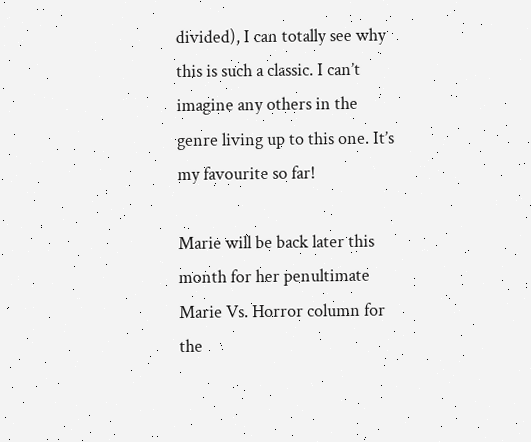divided), I can totally see why this is such a classic. I can’t imagine any others in the genre living up to this one. It’s my favourite so far!

Marie will be back later this month for her penultimate Marie Vs. Horror column for the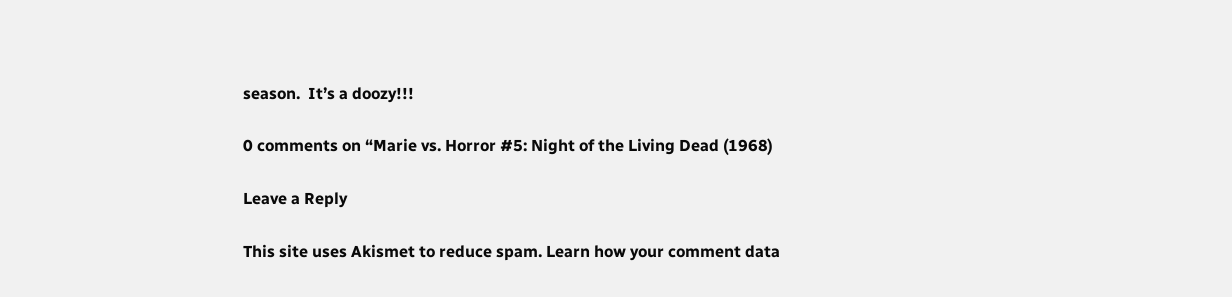season.  It’s a doozy!!!

0 comments on “Marie vs. Horror #5: Night of the Living Dead (1968)

Leave a Reply

This site uses Akismet to reduce spam. Learn how your comment data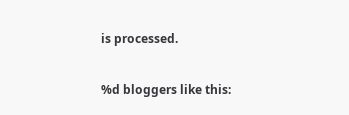is processed.

%d bloggers like this: